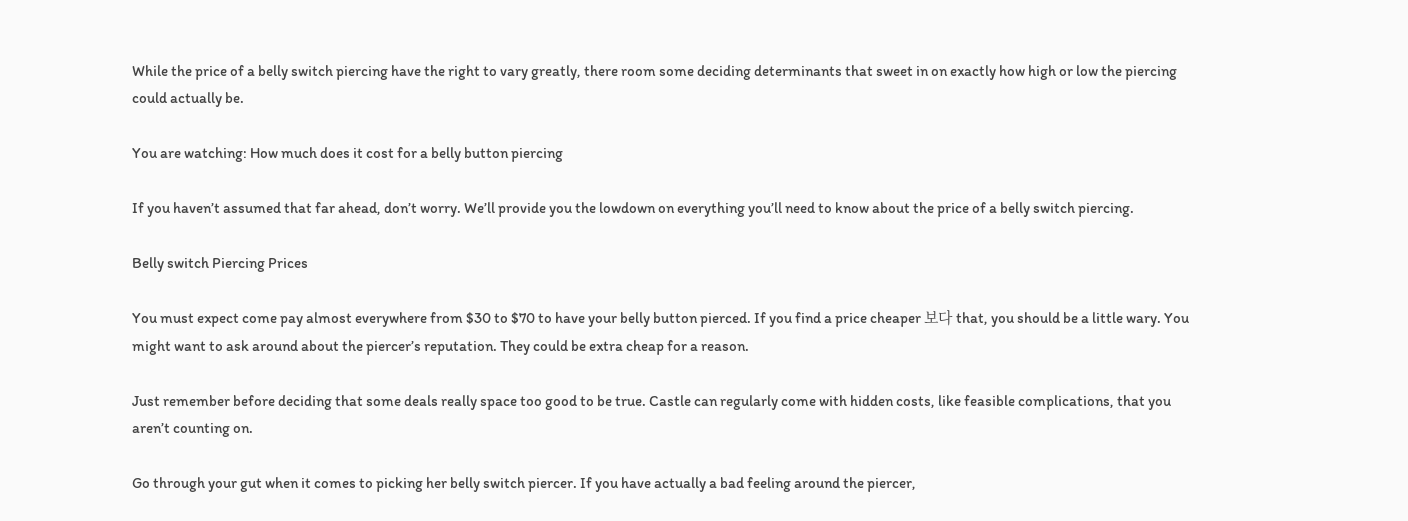While the price of a belly switch piercing have the right to vary greatly, there room some deciding determinants that sweet in on exactly how high or low the piercing could actually be.

You are watching: How much does it cost for a belly button piercing

If you haven’t assumed that far ahead, don’t worry. We’ll provide you the lowdown on everything you’ll need to know about the price of a belly switch piercing.

Belly switch Piercing Prices

You must expect come pay almost everywhere from $30 to $70 to have your belly button pierced. If you find a price cheaper 보다 that, you should be a little wary. You might want to ask around about the piercer’s reputation. They could be extra cheap for a reason.

Just remember before deciding that some deals really space too good to be true. Castle can regularly come with hidden costs, like feasible complications, that you aren’t counting on.

Go through your gut when it comes to picking her belly switch piercer. If you have actually a bad feeling around the piercer,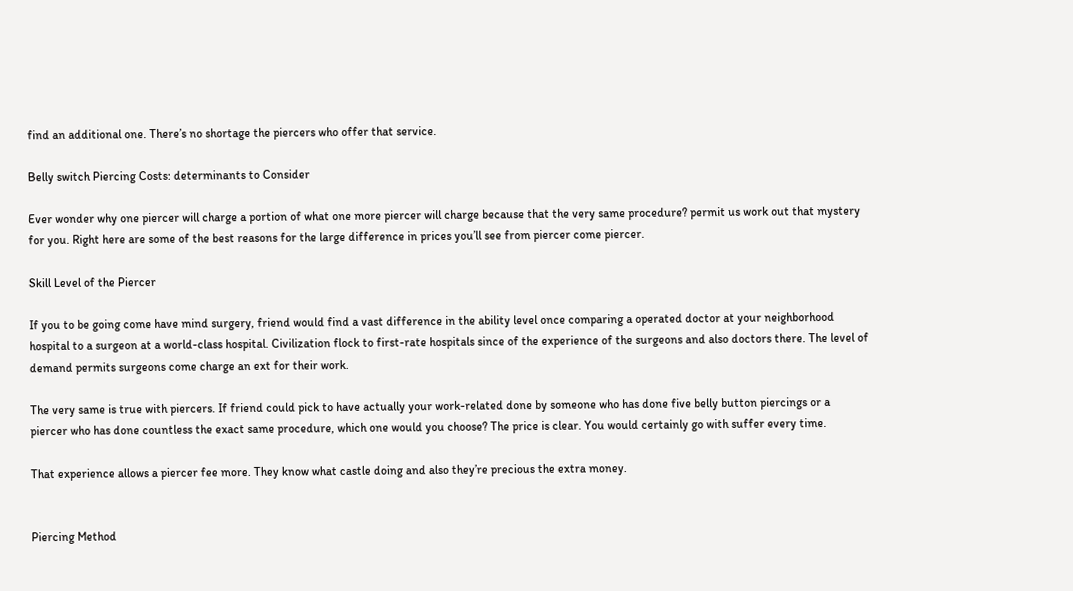find an additional one. There’s no shortage the piercers who offer that service.

Belly switch Piercing Costs: determinants to Consider

Ever wonder why one piercer will charge a portion of what one more piercer will charge because that the very same procedure? permit us work out that mystery for you. Right here are some of the best reasons for the large difference in prices you’ll see from piercer come piercer.

Skill Level of the Piercer

If you to be going come have mind surgery, friend would find a vast difference in the ability level once comparing a operated doctor at your neighborhood hospital to a surgeon at a world-class hospital. Civilization flock to first-rate hospitals since of the experience of the surgeons and also doctors there. The level of demand permits surgeons come charge an ext for their work.

The very same is true with piercers. If friend could pick to have actually your work-related done by someone who has done five belly button piercings or a piercer who has done countless the exact same procedure, which one would you choose? The price is clear. You would certainly go with suffer every time.

That experience allows a piercer fee more. They know what castle doing and also they’re precious the extra money.


Piercing Method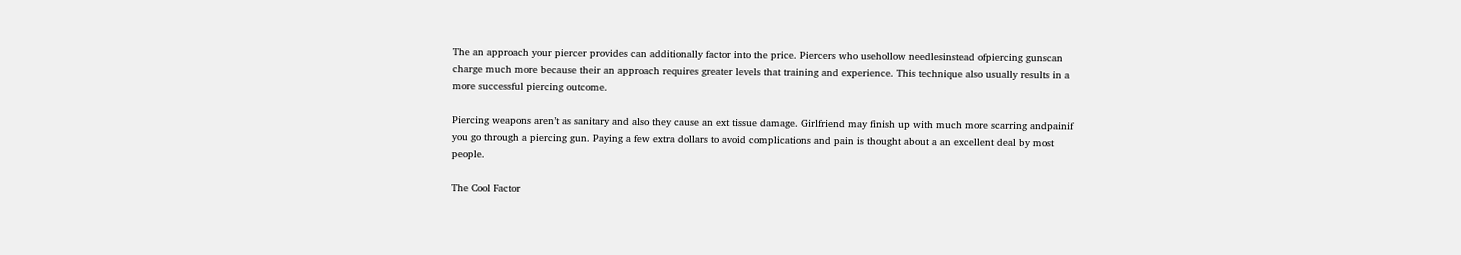The an approach your piercer provides can additionally factor into the price. Piercers who usehollow needlesinstead ofpiercing gunscan charge much more because their an approach requires greater levels that training and experience. This technique also usually results in a more successful piercing outcome.

Piercing weapons aren’t as sanitary and also they cause an ext tissue damage. Girlfriend may finish up with much more scarring andpainif you go through a piercing gun. Paying a few extra dollars to avoid complications and pain is thought about a an excellent deal by most people.

The Cool Factor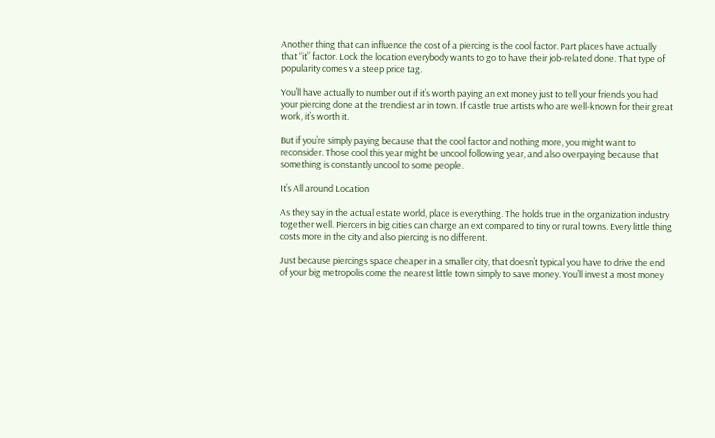Another thing that can influence the cost of a piercing is the cool factor. Part places have actually that “it” factor. Lock the location everybody wants to go to have their job-related done. That type of popularity comes v a steep price tag.

You’ll have actually to number out if it’s worth paying an ext money just to tell your friends you had your piercing done at the trendiest ar in town. If castle true artists who are well-known for their great work, it’s worth it.

But if you’re simply paying because that the cool factor and nothing more, you might want to reconsider. Those cool this year might be uncool following year, and also overpaying because that something is constantly uncool to some people.

It’s All around Location

As they say in the actual estate world, place is everything. The holds true in the organization industry together well. Piercers in big cities can charge an ext compared to tiny or rural towns. Every little thing costs more in the city and also piercing is no different.

Just because piercings space cheaper in a smaller city, that doesn’t typical you have to drive the end of your big metropolis come the nearest little town simply to save money. You’ll invest a most money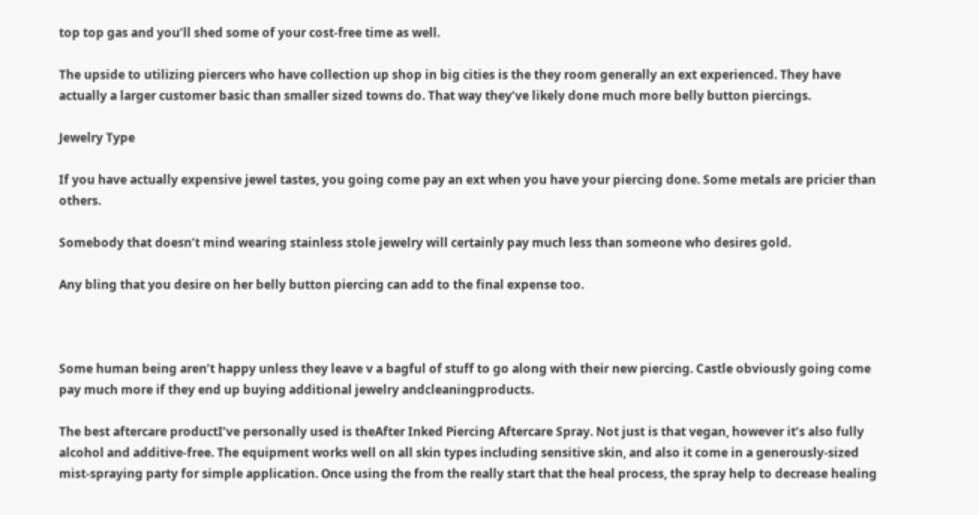top top gas and you’ll shed some of your cost-free time as well.

The upside to utilizing piercers who have collection up shop in big cities is the they room generally an ext experienced. They have actually a larger customer basic than smaller sized towns do. That way they’ve likely done much more belly button piercings.

Jewelry Type

If you have actually expensive jewel tastes, you going come pay an ext when you have your piercing done. Some metals are pricier than others.

Somebody that doesn’t mind wearing stainless stole jewelry will certainly pay much less than someone who desires gold.

Any bling that you desire on her belly button piercing can add to the final expense too.



Some human being aren’t happy unless they leave v a bagful of stuff to go along with their new piercing. Castle obviously going come pay much more if they end up buying additional jewelry andcleaningproducts.

The best aftercare productI’ve personally used is theAfter Inked Piercing Aftercare Spray. Not just is that vegan, however it’s also fully alcohol and additive-free. The equipment works well on all skin types including sensitive skin, and also it come in a generously-sized mist-spraying party for simple application. Once using the from the really start that the heal process, the spray help to decrease healing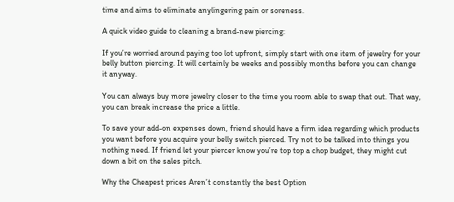time and aims to eliminate anylingering pain or soreness.

A quick video guide to cleaning a brand-new piercing:

If you’re worried around paying too lot upfront, simply start with one item of jewelry for your belly button piercing. It will certainly be weeks and possibly months before you can change it anyway.

You can always buy more jewelry closer to the time you room able to swap that out. That way, you can break increase the price a little.

To save your add-on expenses down, friend should have a firm idea regarding which products you want before you acquire your belly switch pierced. Try not to be talked into things you nothing need. If friend let your piercer know you’re top top a chop budget, they might cut down a bit on the sales pitch.

Why the Cheapest prices Aren’t constantly the best Option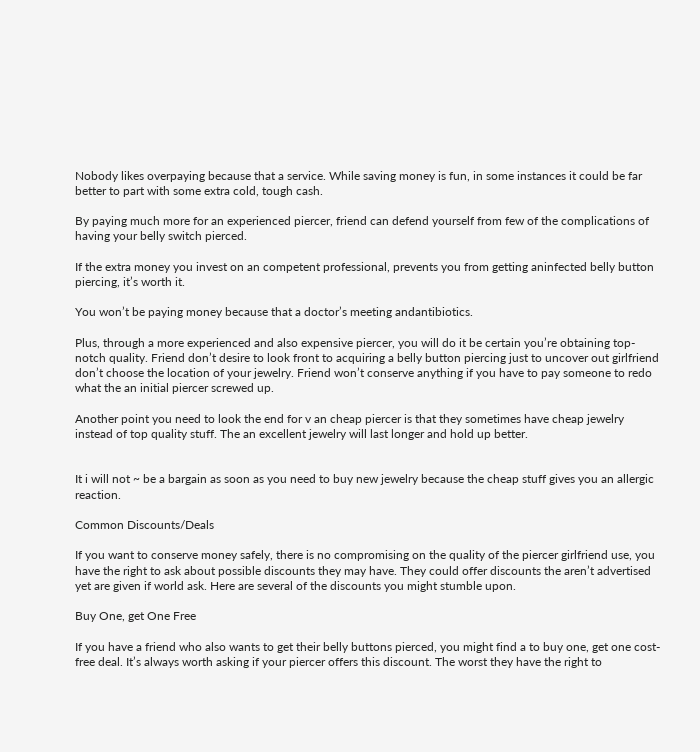Nobody likes overpaying because that a service. While saving money is fun, in some instances it could be far better to part with some extra cold, tough cash.

By paying much more for an experienced piercer, friend can defend yourself from few of the complications of having your belly switch pierced.

If the extra money you invest on an competent professional, prevents you from getting aninfected belly button piercing, it’s worth it.

You won’t be paying money because that a doctor’s meeting andantibiotics.

Plus, through a more experienced and also expensive piercer, you will do it be certain you’re obtaining top-notch quality. Friend don’t desire to look front to acquiring a belly button piercing just to uncover out girlfriend don’t choose the location of your jewelry. Friend won’t conserve anything if you have to pay someone to redo what the an initial piercer screwed up.

Another point you need to look the end for v an cheap piercer is that they sometimes have cheap jewelry instead of top quality stuff. The an excellent jewelry will last longer and hold up better.


It i will not ~ be a bargain as soon as you need to buy new jewelry because the cheap stuff gives you an allergic reaction.

Common Discounts/Deals

If you want to conserve money safely, there is no compromising on the quality of the piercer girlfriend use, you have the right to ask about possible discounts they may have. They could offer discounts the aren’t advertised yet are given if world ask. Here are several of the discounts you might stumble upon.

Buy One, get One Free

If you have a friend who also wants to get their belly buttons pierced, you might find a to buy one, get one cost-free deal. It’s always worth asking if your piercer offers this discount. The worst they have the right to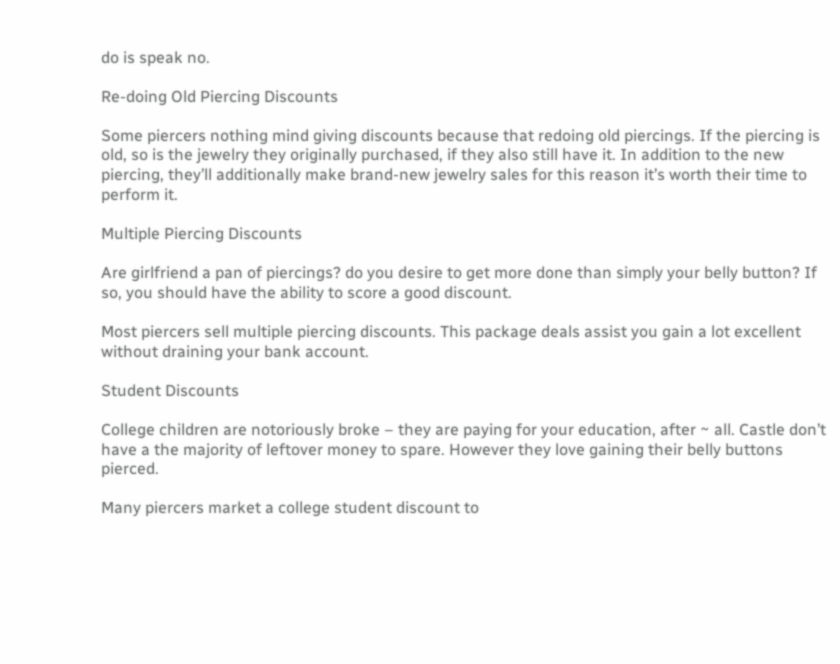do is speak no.

Re-doing Old Piercing Discounts

Some piercers nothing mind giving discounts because that redoing old piercings. If the piercing is old, so is the jewelry they originally purchased, if they also still have it. In addition to the new piercing, they’ll additionally make brand-new jewelry sales for this reason it’s worth their time to perform it.

Multiple Piercing Discounts

Are girlfriend a pan of piercings? do you desire to get more done than simply your belly button? If so, you should have the ability to score a good discount.

Most piercers sell multiple piercing discounts. This package deals assist you gain a lot excellent without draining your bank account.

Student Discounts

College children are notoriously broke – they are paying for your education, after ~ all. Castle don’t have a the majority of leftover money to spare. However they love gaining their belly buttons pierced.

Many piercers market a college student discount to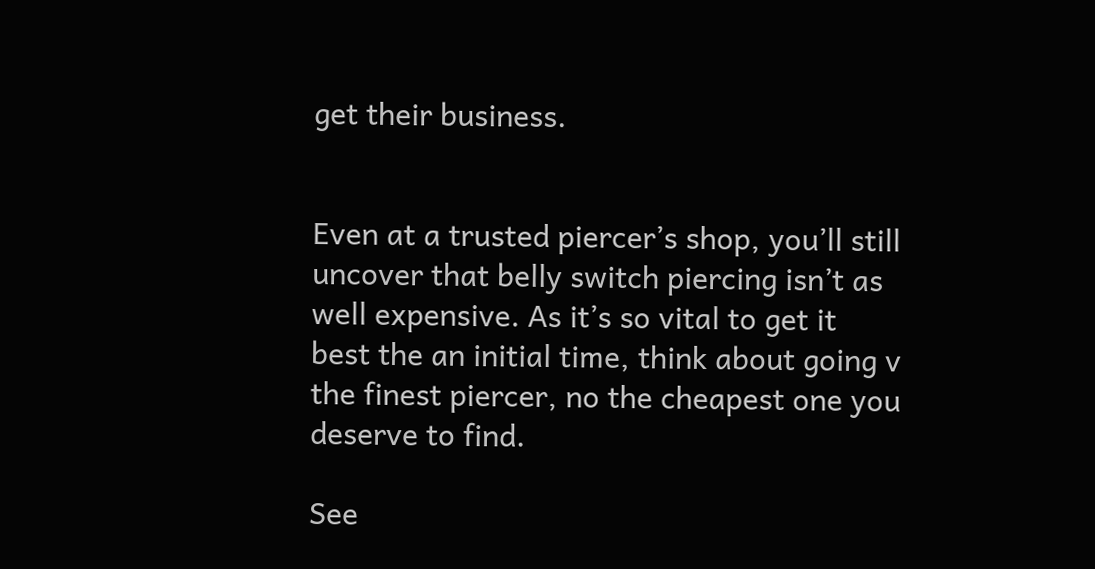get their business.


Even at a trusted piercer’s shop, you’ll still uncover that belly switch piercing isn’t as well expensive. As it’s so vital to get it best the an initial time, think about going v the finest piercer, no the cheapest one you deserve to find.

See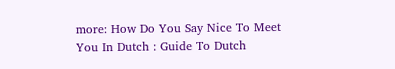more: How Do You Say Nice To Meet You In Dutch : Guide To Dutch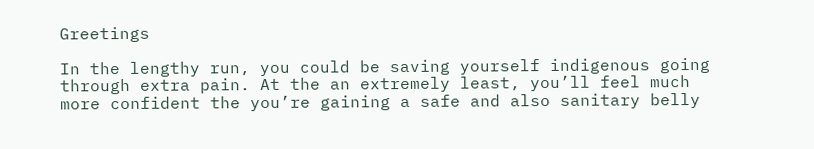Greetings

In the lengthy run, you could be saving yourself indigenous going through extra pain. At the an extremely least, you’ll feel much more confident the you’re gaining a safe and also sanitary belly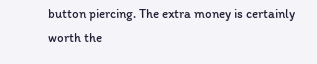button piercing. The extra money is certainly worth the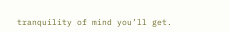tranquility of mind you’ll get.